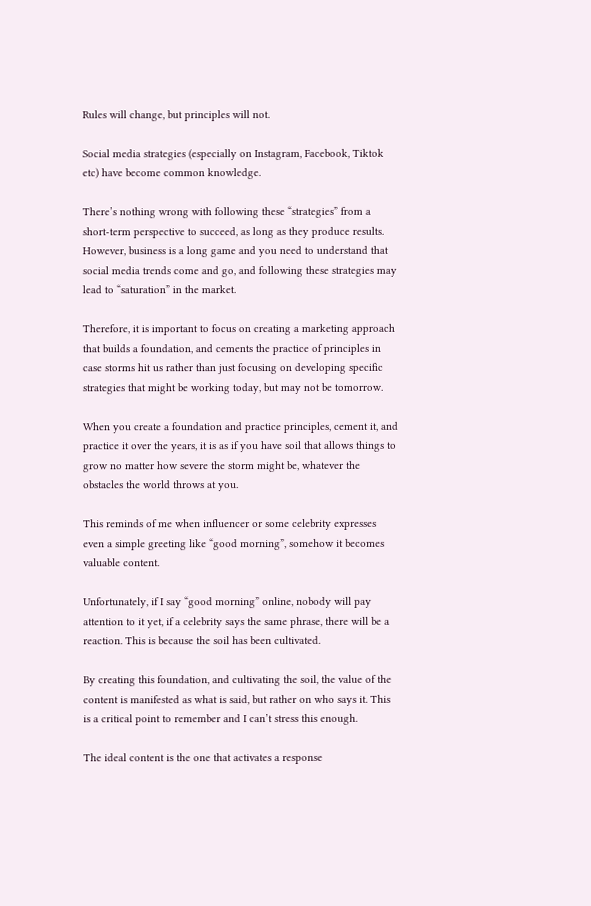Rules will change, but principles will not.

Social media strategies (especially on Instagram, Facebook, Tiktok etc) have become common knowledge.

There’s nothing wrong with following these “strategies” from a short-term perspective to succeed, as long as they produce results. However, business is a long game and you need to understand that social media trends come and go, and following these strategies may lead to “saturation” in the market.

Therefore, it is important to focus on creating a marketing approach that builds a foundation, and cements the practice of principles in case storms hit us rather than just focusing on developing specific strategies that might be working today, but may not be tomorrow.

When you create a foundation and practice principles, cement it, and practice it over the years, it is as if you have soil that allows things to grow no matter how severe the storm might be, whatever the obstacles the world throws at you.

This reminds of me when influencer or some celebrity expresses even a simple greeting like “good morning”, somehow it becomes valuable content.

Unfortunately, if I say “good morning” online, nobody will pay attention to it yet, if a celebrity says the same phrase, there will be a reaction. This is because the soil has been cultivated.

By creating this foundation, and cultivating the soil, the value of the content is manifested as what is said, but rather on who says it. This is a critical point to remember and I can’t stress this enough.

The ideal content is the one that activates a response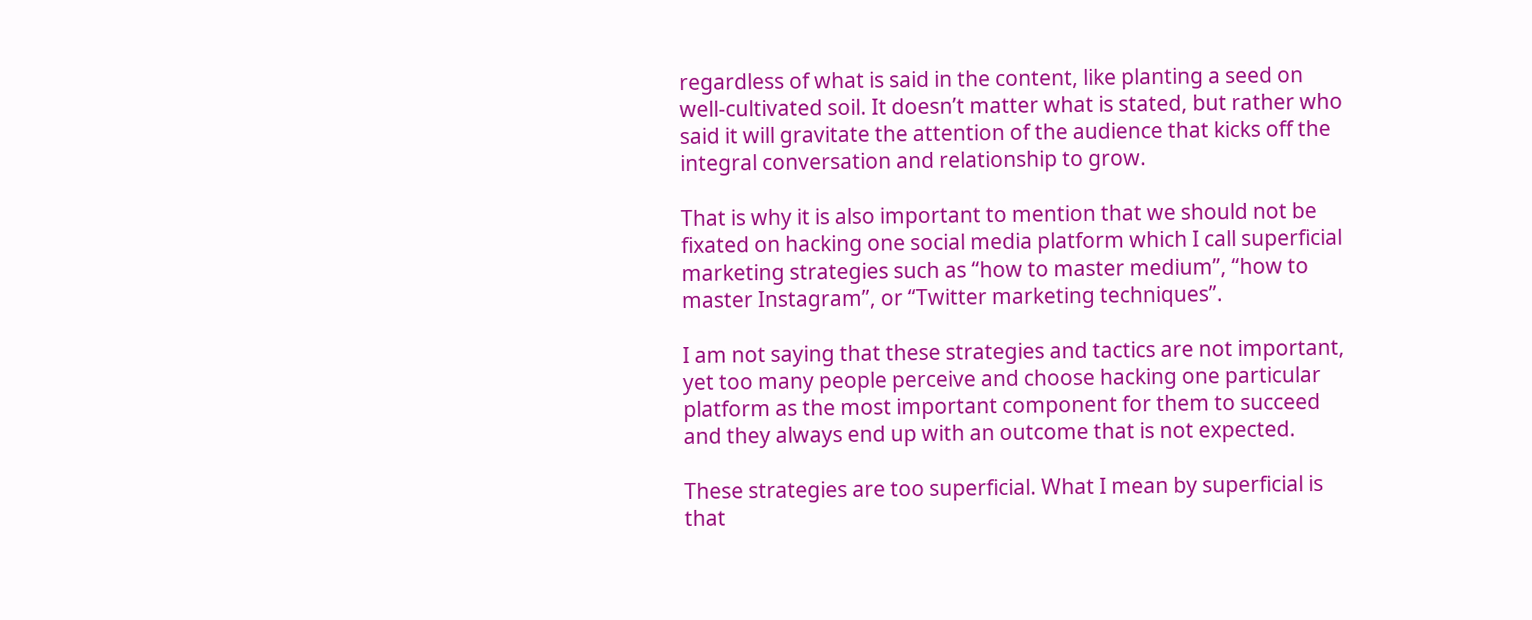regardless of what is said in the content, like planting a seed on well-cultivated soil. It doesn’t matter what is stated, but rather who said it will gravitate the attention of the audience that kicks off the integral conversation and relationship to grow.

That is why it is also important to mention that we should not be fixated on hacking one social media platform which I call superficial marketing strategies such as “how to master medium”, “how to master Instagram”, or “Twitter marketing techniques”.

I am not saying that these strategies and tactics are not important, yet too many people perceive and choose hacking one particular platform as the most important component for them to succeed and they always end up with an outcome that is not expected.

These strategies are too superficial. What I mean by superficial is that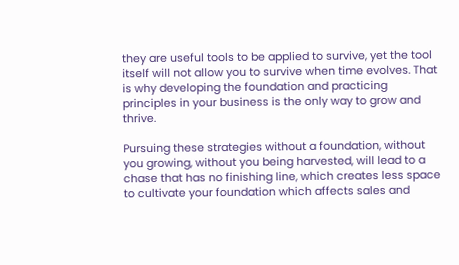they are useful tools to be applied to survive, yet the tool itself will not allow you to survive when time evolves. That is why developing the foundation and practicing principles in your business is the only way to grow and thrive.

Pursuing these strategies without a foundation, without you growing, without you being harvested, will lead to a chase that has no finishing line, which creates less space to cultivate your foundation which affects sales and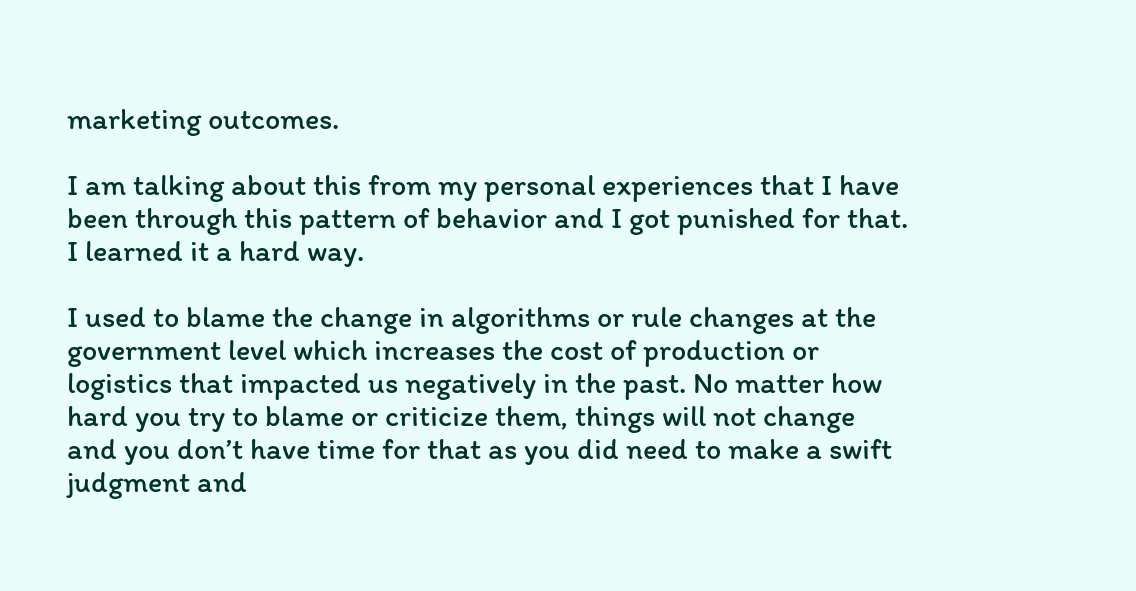marketing outcomes.

I am talking about this from my personal experiences that I have been through this pattern of behavior and I got punished for that. I learned it a hard way.

I used to blame the change in algorithms or rule changes at the government level which increases the cost of production or logistics that impacted us negatively in the past. No matter how hard you try to blame or criticize them, things will not change and you don’t have time for that as you did need to make a swift judgment and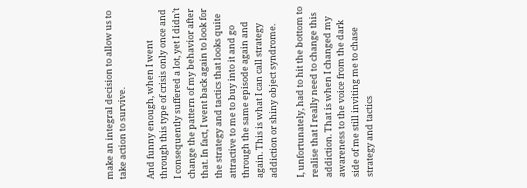make an integral decision to allow us to take action to survive.

And funny enough, when I went through this type of crisis only once and I consequently suffered a lot, yet I didn’t change the pattern of my behavior after that. In fact, I went back again to look for the strategy and tactics that looks quite attractive to me to buy into it and go through the same episode again and again. This is what I can call strategy addiction or shiny object syndrome.

I, unfortunately, had to hit the bottom to realise that I really need to change this addiction. That is when I changed my awareness to the voice from the dark side of me still inviting me to chase strategy and tactics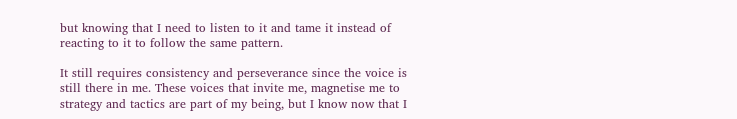but knowing that I need to listen to it and tame it instead of reacting to it to follow the same pattern.

It still requires consistency and perseverance since the voice is still there in me. These voices that invite me, magnetise me to strategy and tactics are part of my being, but I know now that I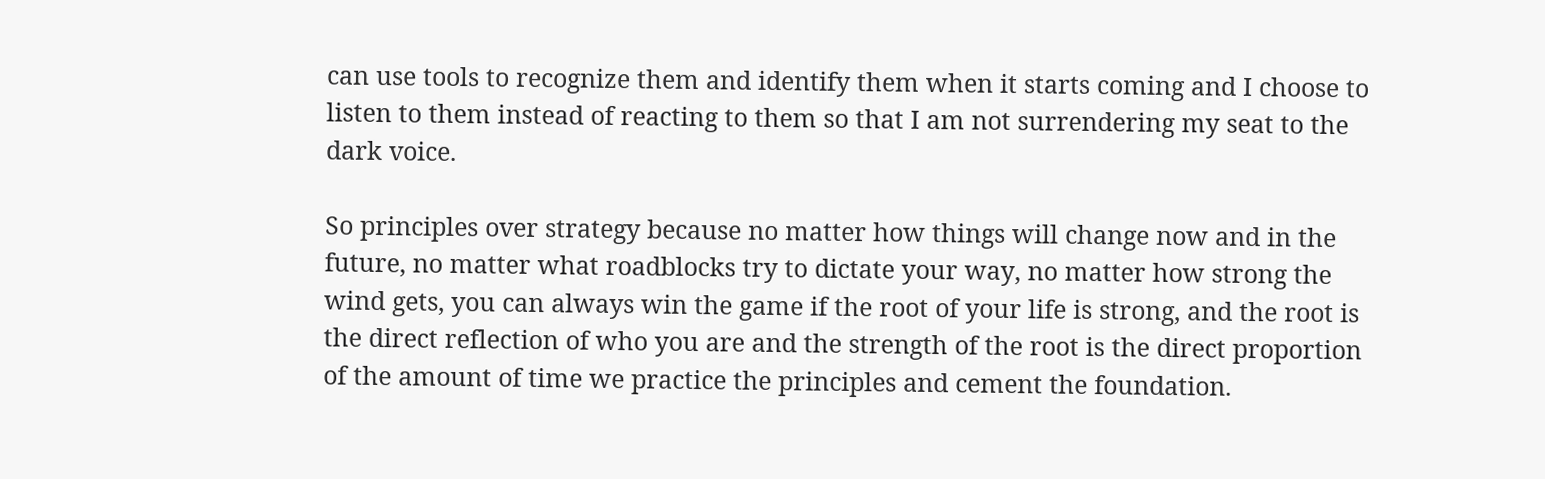can use tools to recognize them and identify them when it starts coming and I choose to listen to them instead of reacting to them so that I am not surrendering my seat to the dark voice.

So principles over strategy because no matter how things will change now and in the future, no matter what roadblocks try to dictate your way, no matter how strong the wind gets, you can always win the game if the root of your life is strong, and the root is the direct reflection of who you are and the strength of the root is the direct proportion of the amount of time we practice the principles and cement the foundation.